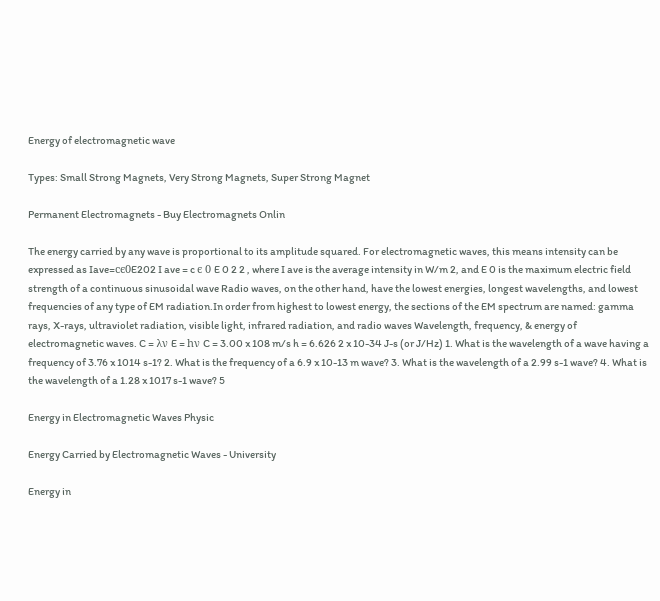Energy of electromagnetic wave

Types: Small Strong Magnets, Very Strong Magnets, Super Strong Magnet

Permanent Electromagnets - Buy Electromagnets Onlin

The energy carried by any wave is proportional to its amplitude squared. For electromagnetic waves, this means intensity can be expressed as Iave=cϵ0E202 I ave = c ϵ 0 E 0 2 2 , where I ave is the average intensity in W/m 2, and E 0 is the maximum electric field strength of a continuous sinusoidal wave Radio waves, on the other hand, have the lowest energies, longest wavelengths, and lowest frequencies of any type of EM radiation.In order from highest to lowest energy, the sections of the EM spectrum are named: gamma rays, X-rays, ultraviolet radiation, visible light, infrared radiation, and radio waves Wavelength, frequency, & energy of electromagnetic waves. C = λν E = hν C = 3.00 x 108 m/s h = 6.626 2 x 10-34 J-s (or J/Hz) 1. What is the wavelength of a wave having a frequency of 3.76 x 1014 s-1? 2. What is the frequency of a 6.9 x 10-13 m wave? 3. What is the wavelength of a 2.99 s-1 wave? 4. What is the wavelength of a 1.28 x 1017 s-1 wave? 5

Energy in Electromagnetic Waves Physic

Energy Carried by Electromagnetic Waves - University

Energy in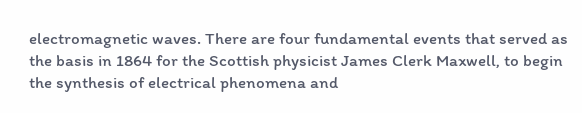electromagnetic waves. There are four fundamental events that served as the basis in 1864 for the Scottish physicist James Clerk Maxwell, to begin the synthesis of electrical phenomena and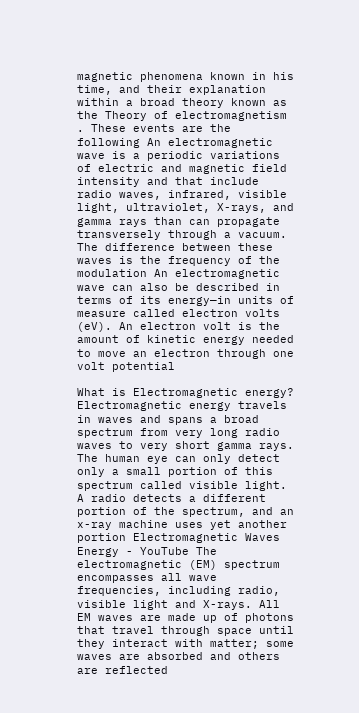magnetic phenomena known in his time, and their explanation within a broad theory known as the Theory of electromagnetism . These events are the following An electromagnetic wave is a periodic variations of electric and magnetic field intensity and that include radio waves, infrared, visible light, ultraviolet, X-rays, and gamma rays than can propagate transversely through a vacuum. The difference between these waves is the frequency of the modulation An electromagnetic wave can also be described in terms of its energy—in units of measure called electron volts (eV). An electron volt is the amount of kinetic energy needed to move an electron through one volt potential

What is Electromagnetic energy? Electromagnetic energy travels in waves and spans a broad spectrum from very long radio waves to very short gamma rays. The human eye can only detect only a small portion of this spectrum called visible light. A radio detects a different portion of the spectrum, and an x-ray machine uses yet another portion Electromagnetic Waves Energy - YouTube The electromagnetic (EM) spectrum encompasses all wave frequencies, including radio, visible light and X-rays. All EM waves are made up of photons that travel through space until they interact with matter; some waves are absorbed and others are reflected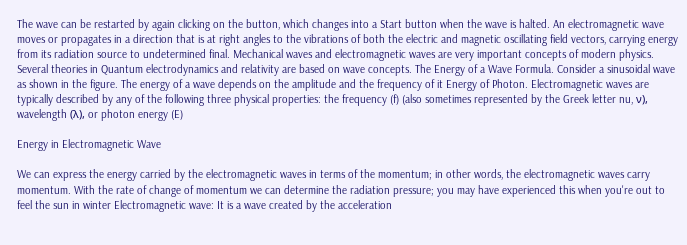The wave can be restarted by again clicking on the button, which changes into a Start button when the wave is halted. An electromagnetic wave moves or propagates in a direction that is at right angles to the vibrations of both the electric and magnetic oscillating field vectors, carrying energy from its radiation source to undetermined final. Mechanical waves and electromagnetic waves are very important concepts of modern physics. Several theories in Quantum electrodynamics and relativity are based on wave concepts. The Energy of a Wave Formula. Consider a sinusoidal wave as shown in the figure. The energy of a wave depends on the amplitude and the frequency of it Energy of Photon. Electromagnetic waves are typically described by any of the following three physical properties: the frequency (f) (also sometimes represented by the Greek letter nu, ν), wavelength (λ), or photon energy (E)

Energy in Electromagnetic Wave

We can express the energy carried by the electromagnetic waves in terms of the momentum; in other words, the electromagnetic waves carry momentum. With the rate of change of momentum we can determine the radiation pressure; you may have experienced this when you're out to feel the sun in winter Electromagnetic wave: It is a wave created by the acceleration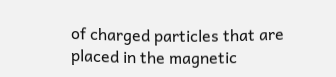of charged particles that are placed in the magnetic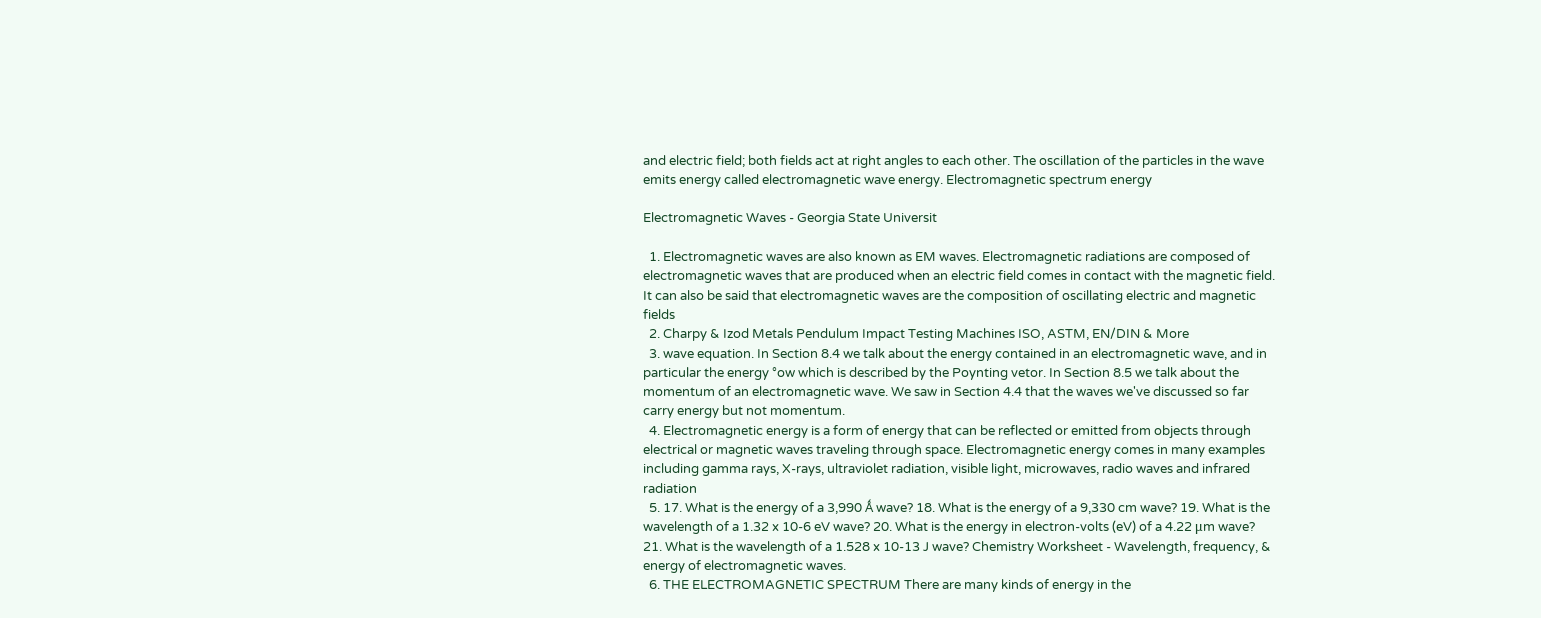and electric field; both fields act at right angles to each other. The oscillation of the particles in the wave emits energy called electromagnetic wave energy. Electromagnetic spectrum energy

Electromagnetic Waves - Georgia State Universit

  1. Electromagnetic waves are also known as EM waves. Electromagnetic radiations are composed of electromagnetic waves that are produced when an electric field comes in contact with the magnetic field. It can also be said that electromagnetic waves are the composition of oscillating electric and magnetic fields
  2. Charpy & Izod Metals Pendulum Impact Testing Machines ISO, ASTM, EN/DIN & More
  3. wave equation. In Section 8.4 we talk about the energy contained in an electromagnetic wave, and in particular the energy °ow which is described by the Poynting vetor. In Section 8.5 we talk about the momentum of an electromagnetic wave. We saw in Section 4.4 that the waves we've discussed so far carry energy but not momentum.
  4. Electromagnetic energy is a form of energy that can be reflected or emitted from objects through electrical or magnetic waves traveling through space. Electromagnetic energy comes in many examples including gamma rays, X-rays, ultraviolet radiation, visible light, microwaves, radio waves and infrared radiation
  5. 17. What is the energy of a 3,990 Ǻ wave? 18. What is the energy of a 9,330 cm wave? 19. What is the wavelength of a 1.32 x 10-6 eV wave? 20. What is the energy in electron-volts (eV) of a 4.22 μm wave? 21. What is the wavelength of a 1.528 x 10-13 J wave? Chemistry Worksheet - Wavelength, frequency, & energy of electromagnetic waves.
  6. THE ELECTROMAGNETIC SPECTRUM There are many kinds of energy in the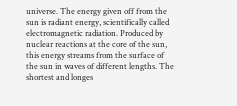universe. The energy given off from the sun is radiant energy, scientifically called electromagnetic radiation. Produced by nuclear reactions at the core of the sun, this energy streams from the surface of the sun in waves of different lengths. The shortest and longes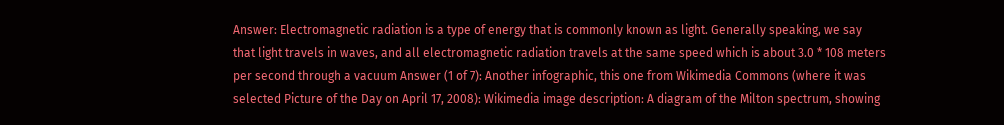Answer: Electromagnetic radiation is a type of energy that is commonly known as light. Generally speaking, we say that light travels in waves, and all electromagnetic radiation travels at the same speed which is about 3.0 * 108 meters per second through a vacuum Answer (1 of 7): Another infographic, this one from Wikimedia Commons (where it was selected Picture of the Day on April 17, 2008): Wikimedia image description: A diagram of the Milton spectrum, showing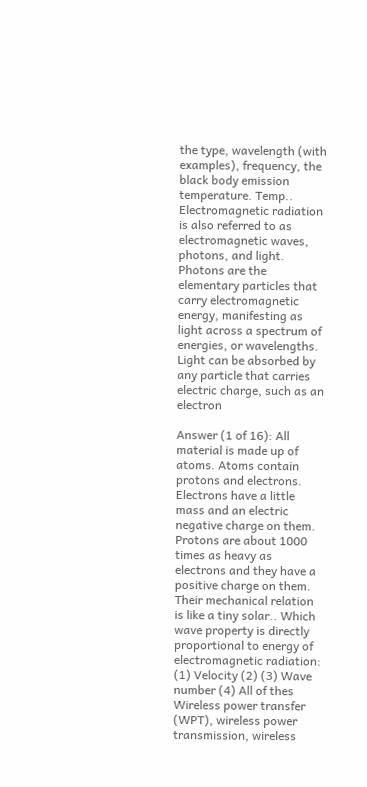the type, wavelength (with examples), frequency, the black body emission temperature. Temp.. Electromagnetic radiation is also referred to as electromagnetic waves, photons, and light. Photons are the elementary particles that carry electromagnetic energy, manifesting as light across a spectrum of energies, or wavelengths. Light can be absorbed by any particle that carries electric charge, such as an electron

Answer (1 of 16): All material is made up of atoms. Atoms contain protons and electrons. Electrons have a little mass and an electric negative charge on them. Protons are about 1000 times as heavy as electrons and they have a positive charge on them. Their mechanical relation is like a tiny solar.. Which wave property is directly proportional to energy of electromagnetic radiation: (1) Velocity (2) (3) Wave number (4) All of thes Wireless power transfer (WPT), wireless power transmission, wireless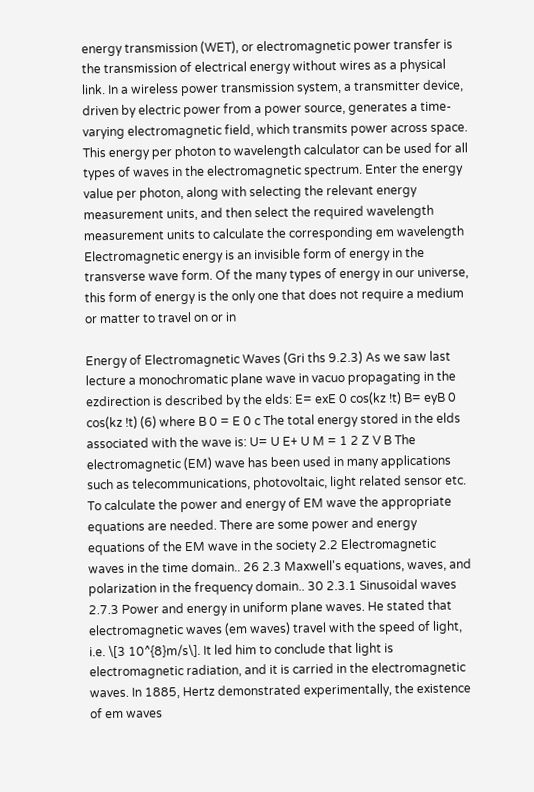energy transmission (WET), or electromagnetic power transfer is the transmission of electrical energy without wires as a physical link. In a wireless power transmission system, a transmitter device, driven by electric power from a power source, generates a time-varying electromagnetic field, which transmits power across space. This energy per photon to wavelength calculator can be used for all types of waves in the electromagnetic spectrum. Enter the energy value per photon, along with selecting the relevant energy measurement units, and then select the required wavelength measurement units to calculate the corresponding em wavelength Electromagnetic energy is an invisible form of energy in the transverse wave form. Of the many types of energy in our universe, this form of energy is the only one that does not require a medium or matter to travel on or in

Energy of Electromagnetic Waves (Gri ths 9.2.3) As we saw last lecture a monochromatic plane wave in vacuo propagating in the ezdirection is described by the elds: E= exE 0 cos(kz !t) B= eyB 0 cos(kz !t) (6) where B 0 = E 0 c The total energy stored in the elds associated with the wave is: U= U E+ U M = 1 2 Z V B The electromagnetic (EM) wave has been used in many applications such as telecommunications, photovoltaic, light related sensor etc. To calculate the power and energy of EM wave the appropriate equations are needed. There are some power and energy equations of the EM wave in the society 2.2 Electromagnetic waves in the time domain.. 26 2.3 Maxwell's equations, waves, and polarization in the frequency domain.. 30 2.3.1 Sinusoidal waves 2.7.3 Power and energy in uniform plane waves. He stated that electromagnetic waves (em waves) travel with the speed of light, i.e. \[3 10^{8}m/s\]. It led him to conclude that light is electromagnetic radiation, and it is carried in the electromagnetic waves. In 1885, Hertz demonstrated experimentally, the existence of em waves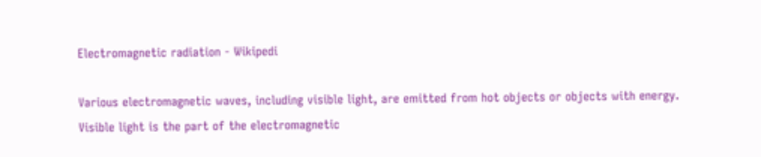Electromagnetic radiation - Wikipedi

Various electromagnetic waves, including visible light, are emitted from hot objects or objects with energy. Visible light is the part of the electromagnetic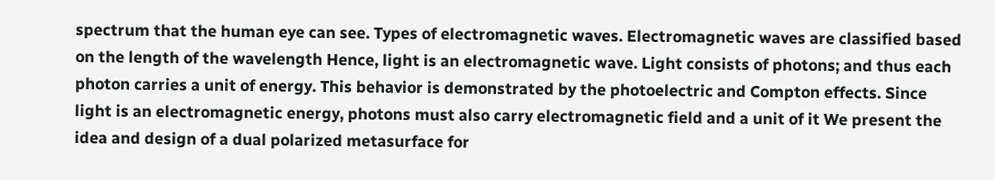spectrum that the human eye can see. Types of electromagnetic waves. Electromagnetic waves are classified based on the length of the wavelength Hence, light is an electromagnetic wave. Light consists of photons; and thus each photon carries a unit of energy. This behavior is demonstrated by the photoelectric and Compton effects. Since light is an electromagnetic energy, photons must also carry electromagnetic field and a unit of it We present the idea and design of a dual polarized metasurface for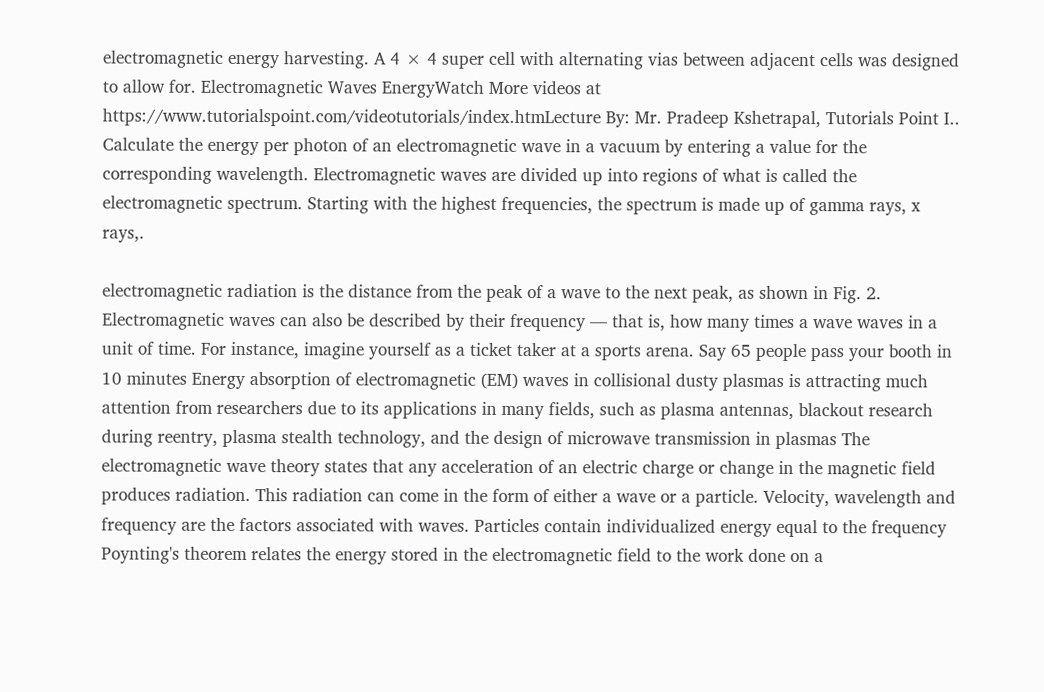electromagnetic energy harvesting. A 4 × 4 super cell with alternating vias between adjacent cells was designed to allow for. Electromagnetic Waves EnergyWatch More videos at https://www.tutorialspoint.com/videotutorials/index.htmLecture By: Mr. Pradeep Kshetrapal, Tutorials Point I.. Calculate the energy per photon of an electromagnetic wave in a vacuum by entering a value for the corresponding wavelength. Electromagnetic waves are divided up into regions of what is called the electromagnetic spectrum. Starting with the highest frequencies, the spectrum is made up of gamma rays, x rays,.

electromagnetic radiation is the distance from the peak of a wave to the next peak, as shown in Fig. 2. Electromagnetic waves can also be described by their frequency — that is, how many times a wave waves in a unit of time. For instance, imagine yourself as a ticket taker at a sports arena. Say 65 people pass your booth in 10 minutes Energy absorption of electromagnetic (EM) waves in collisional dusty plasmas is attracting much attention from researchers due to its applications in many fields, such as plasma antennas, blackout research during reentry, plasma stealth technology, and the design of microwave transmission in plasmas The electromagnetic wave theory states that any acceleration of an electric charge or change in the magnetic field produces radiation. This radiation can come in the form of either a wave or a particle. Velocity, wavelength and frequency are the factors associated with waves. Particles contain individualized energy equal to the frequency Poynting's theorem relates the energy stored in the electromagnetic field to the work done on a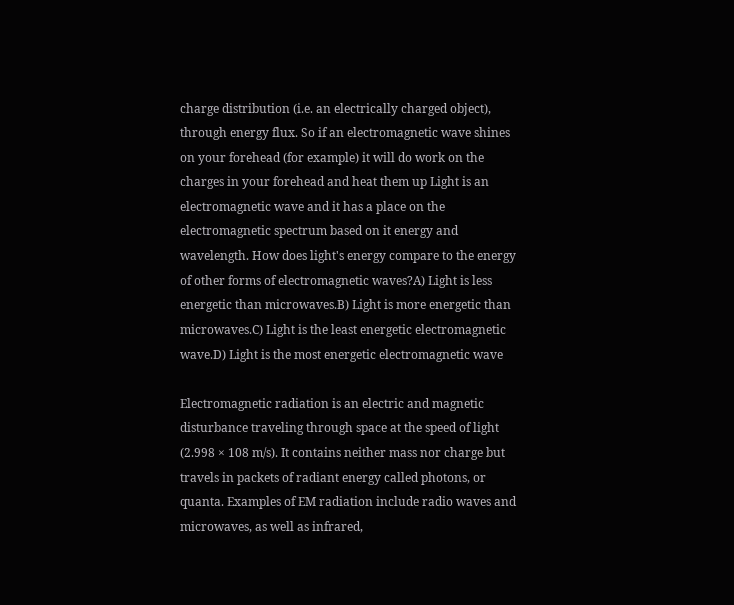charge distribution (i.e. an electrically charged object), through energy flux. So if an electromagnetic wave shines on your forehead (for example) it will do work on the charges in your forehead and heat them up Light is an electromagnetic wave and it has a place on the electromagnetic spectrum based on it energy and wavelength. How does light's energy compare to the energy of other forms of electromagnetic waves?A) Light is less energetic than microwaves.B) Light is more energetic than microwaves.C) Light is the least energetic electromagnetic wave.D) Light is the most energetic electromagnetic wave

Electromagnetic radiation is an electric and magnetic disturbance traveling through space at the speed of light (2.998 × 108 m/s). It contains neither mass nor charge but travels in packets of radiant energy called photons, or quanta. Examples of EM radiation include radio waves and microwaves, as well as infrared,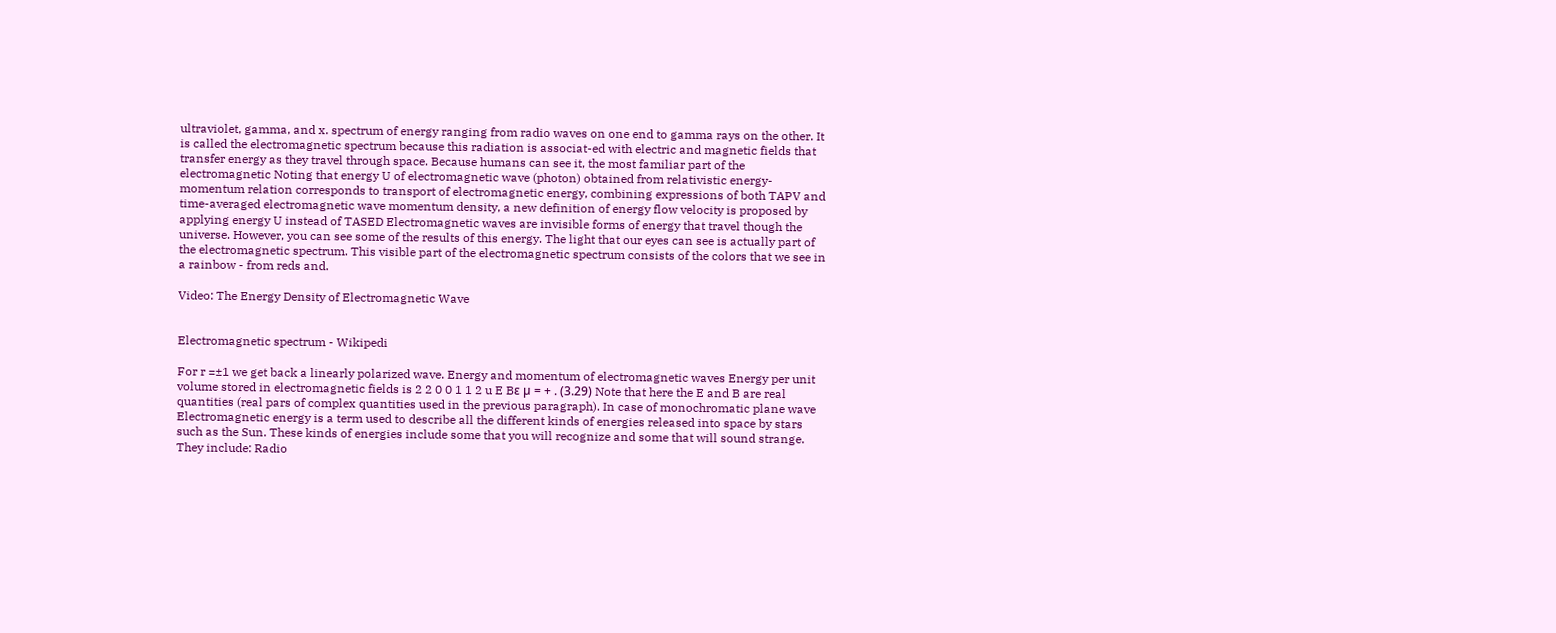ultraviolet, gamma, and x. spectrum of energy ranging from radio waves on one end to gamma rays on the other. It is called the electromagnetic spectrum because this radiation is associat-ed with electric and magnetic fields that transfer energy as they travel through space. Because humans can see it, the most familiar part of the electromagnetic Noting that energy U of electromagnetic wave (photon) obtained from relativistic energy-momentum relation corresponds to transport of electromagnetic energy, combining expressions of both TAPV and time-averaged electromagnetic wave momentum density, a new definition of energy flow velocity is proposed by applying energy U instead of TASED Electromagnetic waves are invisible forms of energy that travel though the universe. However, you can see some of the results of this energy. The light that our eyes can see is actually part of the electromagnetic spectrum. This visible part of the electromagnetic spectrum consists of the colors that we see in a rainbow - from reds and.

Video: The Energy Density of Electromagnetic Wave


Electromagnetic spectrum - Wikipedi

For r =±1 we get back a linearly polarized wave. Energy and momentum of electromagnetic waves Energy per unit volume stored in electromagnetic fields is 2 2 0 0 1 1 2 u E Bε µ = + . (3.29) Note that here the E and B are real quantities (real pars of complex quantities used in the previous paragraph). In case of monochromatic plane wave Electromagnetic energy is a term used to describe all the different kinds of energies released into space by stars such as the Sun. These kinds of energies include some that you will recognize and some that will sound strange. They include: Radio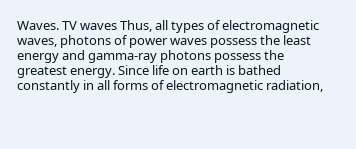Waves. TV waves Thus, all types of electromagnetic waves, photons of power waves possess the least energy and gamma-ray photons possess the greatest energy. Since life on earth is bathed constantly in all forms of electromagnetic radiation,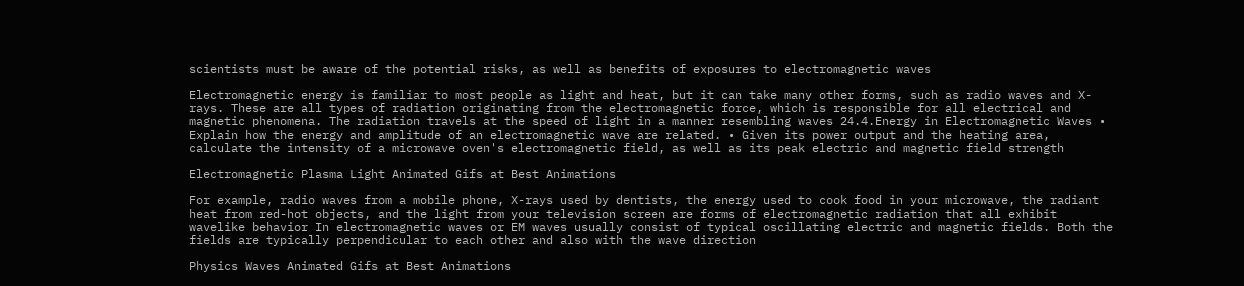scientists must be aware of the potential risks, as well as benefits of exposures to electromagnetic waves

Electromagnetic energy is familiar to most people as light and heat, but it can take many other forms, such as radio waves and X-rays. These are all types of radiation originating from the electromagnetic force, which is responsible for all electrical and magnetic phenomena. The radiation travels at the speed of light in a manner resembling waves 24.4.Energy in Electromagnetic Waves • Explain how the energy and amplitude of an electromagnetic wave are related. • Given its power output and the heating area, calculate the intensity of a microwave oven's electromagnetic field, as well as its peak electric and magnetic field strength

Electromagnetic Plasma Light Animated Gifs at Best Animations

For example, radio waves from a mobile phone, X-rays used by dentists, the energy used to cook food in your microwave, the radiant heat from red-hot objects, and the light from your television screen are forms of electromagnetic radiation that all exhibit wavelike behavior In electromagnetic waves or EM waves usually consist of typical oscillating electric and magnetic fields. Both the fields are typically perpendicular to each other and also with the wave direction

Physics Waves Animated Gifs at Best Animations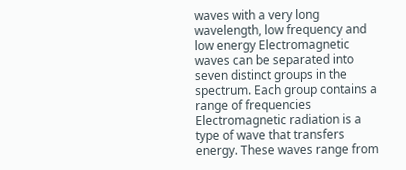waves with a very long wavelength, low frequency and low energy Electromagnetic waves can be separated into seven distinct groups in the spectrum. Each group contains a range of frequencies Electromagnetic radiation is a type of wave that transfers energy. These waves range from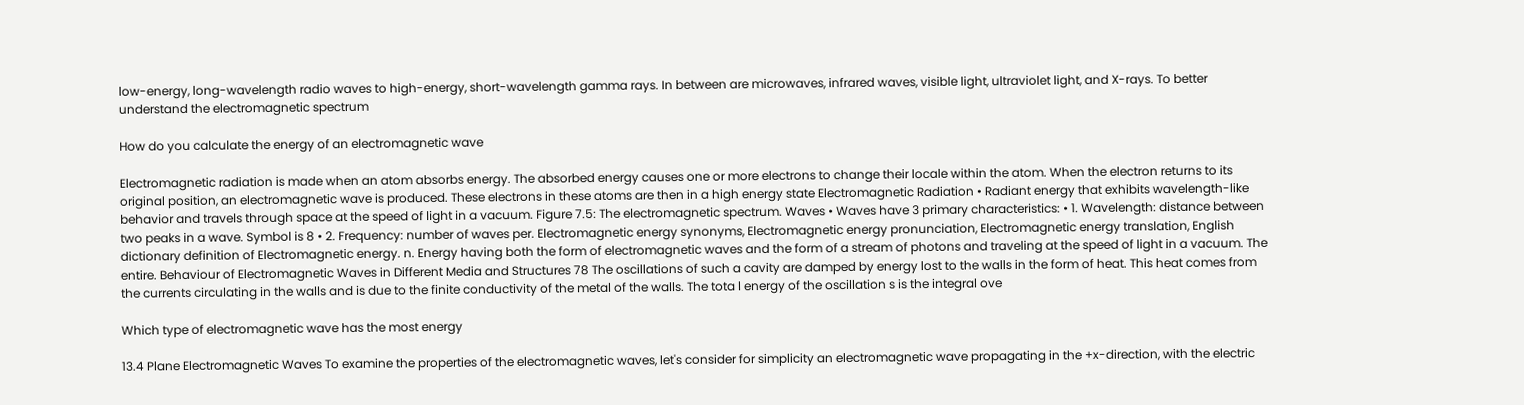low-energy, long-wavelength radio waves to high-energy, short-wavelength gamma rays. In between are microwaves, infrared waves, visible light, ultraviolet light, and X-rays. To better understand the electromagnetic spectrum

How do you calculate the energy of an electromagnetic wave

Electromagnetic radiation is made when an atom absorbs energy. The absorbed energy causes one or more electrons to change their locale within the atom. When the electron returns to its original position, an electromagnetic wave is produced. These electrons in these atoms are then in a high energy state Electromagnetic Radiation • Radiant energy that exhibits wavelength-like behavior and travels through space at the speed of light in a vacuum. Figure 7.5: The electromagnetic spectrum. Waves • Waves have 3 primary characteristics: • 1. Wavelength: distance between two peaks in a wave. Symbol is 8 • 2. Frequency: number of waves per. Electromagnetic energy synonyms, Electromagnetic energy pronunciation, Electromagnetic energy translation, English dictionary definition of Electromagnetic energy. n. Energy having both the form of electromagnetic waves and the form of a stream of photons and traveling at the speed of light in a vacuum. The entire. Behaviour of Electromagnetic Waves in Different Media and Structures 78 The oscillations of such a cavity are damped by energy lost to the walls in the form of heat. This heat comes from the currents circulating in the walls and is due to the finite conductivity of the metal of the walls. The tota l energy of the oscillation s is the integral ove

Which type of electromagnetic wave has the most energy

13.4 Plane Electromagnetic Waves To examine the properties of the electromagnetic waves, let's consider for simplicity an electromagnetic wave propagating in the +x-direction, with the electric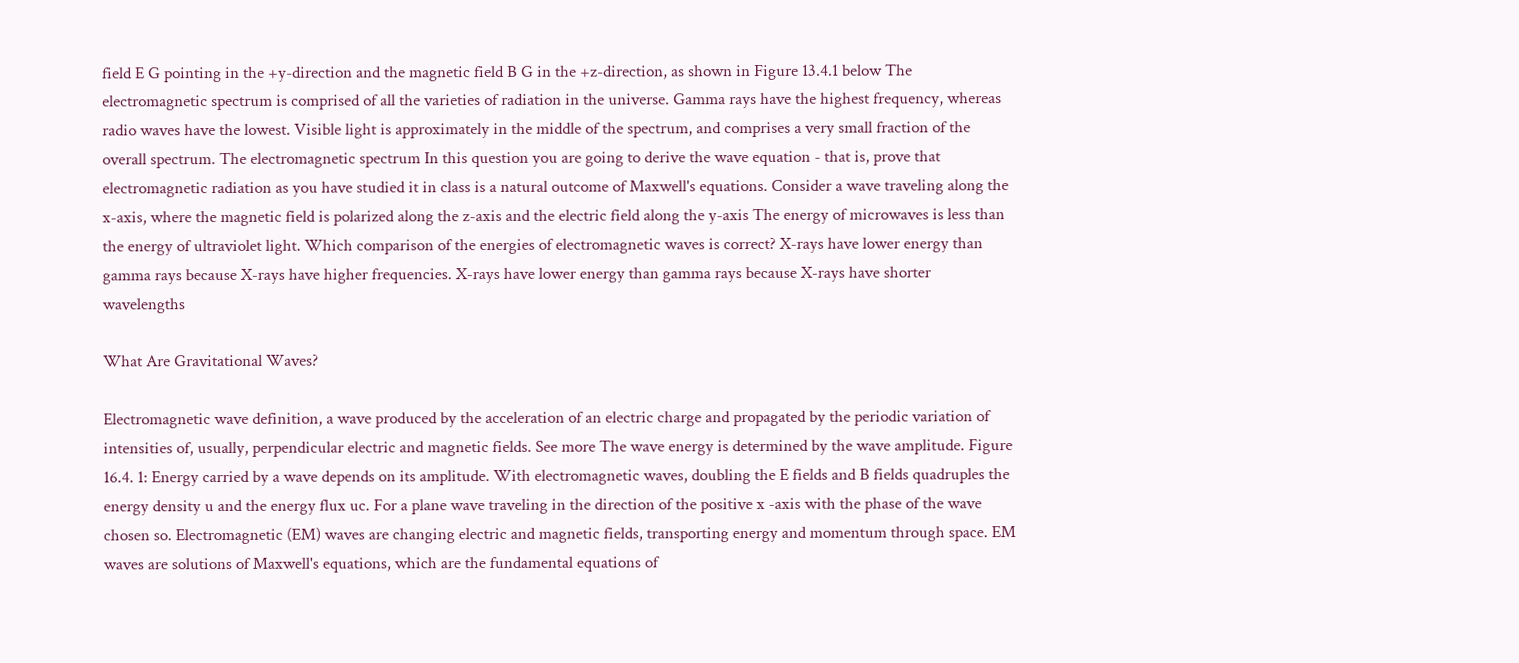field E G pointing in the +y-direction and the magnetic field B G in the +z-direction, as shown in Figure 13.4.1 below The electromagnetic spectrum is comprised of all the varieties of radiation in the universe. Gamma rays have the highest frequency, whereas radio waves have the lowest. Visible light is approximately in the middle of the spectrum, and comprises a very small fraction of the overall spectrum. The electromagnetic spectrum In this question you are going to derive the wave equation - that is, prove that electromagnetic radiation as you have studied it in class is a natural outcome of Maxwell's equations. Consider a wave traveling along the x-axis, where the magnetic field is polarized along the z-axis and the electric field along the y-axis The energy of microwaves is less than the energy of ultraviolet light. Which comparison of the energies of electromagnetic waves is correct? X-rays have lower energy than gamma rays because X-rays have higher frequencies. X-rays have lower energy than gamma rays because X-rays have shorter wavelengths

What Are Gravitational Waves?

Electromagnetic wave definition, a wave produced by the acceleration of an electric charge and propagated by the periodic variation of intensities of, usually, perpendicular electric and magnetic fields. See more The wave energy is determined by the wave amplitude. Figure 16.4. 1: Energy carried by a wave depends on its amplitude. With electromagnetic waves, doubling the E fields and B fields quadruples the energy density u and the energy flux uc. For a plane wave traveling in the direction of the positive x -axis with the phase of the wave chosen so. Electromagnetic (EM) waves are changing electric and magnetic fields, transporting energy and momentum through space. EM waves are solutions of Maxwell's equations, which are the fundamental equations of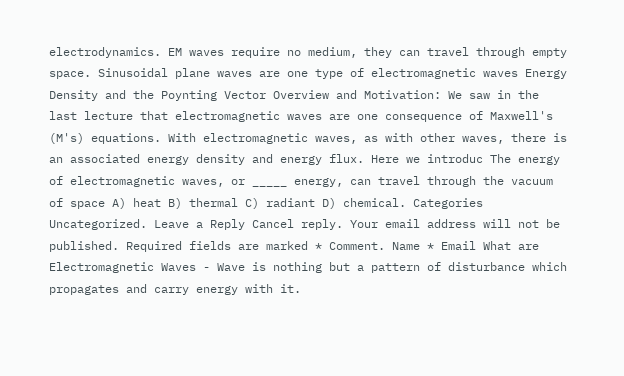electrodynamics. EM waves require no medium, they can travel through empty space. Sinusoidal plane waves are one type of electromagnetic waves Energy Density and the Poynting Vector Overview and Motivation: We saw in the last lecture that electromagnetic waves are one consequence of Maxwell's (M's) equations. With electromagnetic waves, as with other waves, there is an associated energy density and energy flux. Here we introduc The energy of electromagnetic waves, or _____ energy, can travel through the vacuum of space A) heat B) thermal C) radiant D) chemical. Categories Uncategorized. Leave a Reply Cancel reply. Your email address will not be published. Required fields are marked * Comment. Name * Email What are Electromagnetic Waves - Wave is nothing but a pattern of disturbance which propagates and carry energy with it.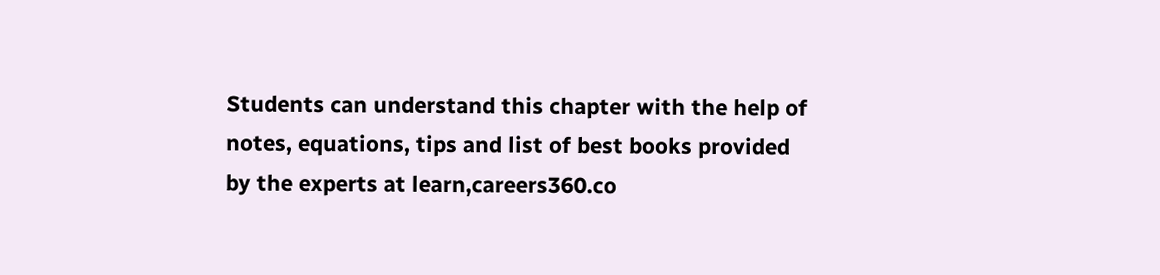Students can understand this chapter with the help of notes, equations, tips and list of best books provided by the experts at learn,careers360.co